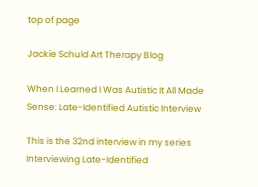top of page

Jackie Schuld Art Therapy Blog

When I Learned I Was Autistic It All Made Sense: Late-Identified Autistic Interview

This is the 32nd interview in my series Interviewing Late-Identified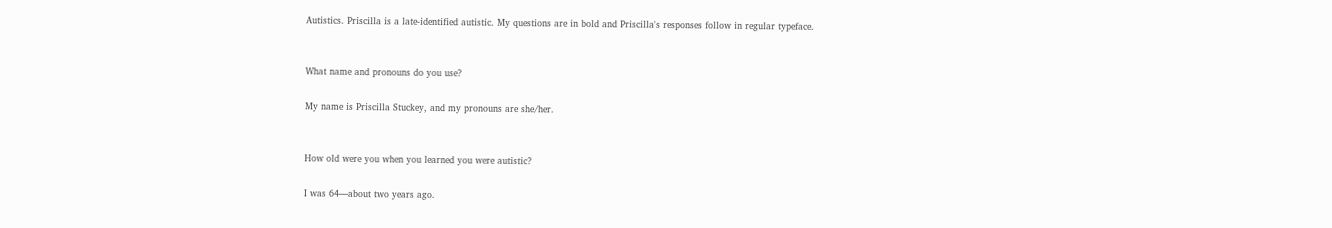Autistics. Priscilla is a late-identified autistic. My questions are in bold and Priscilla's responses follow in regular typeface.


What name and pronouns do you use?

My name is Priscilla Stuckey, and my pronouns are she/her.


How old were you when you learned you were autistic?

I was 64—about two years ago.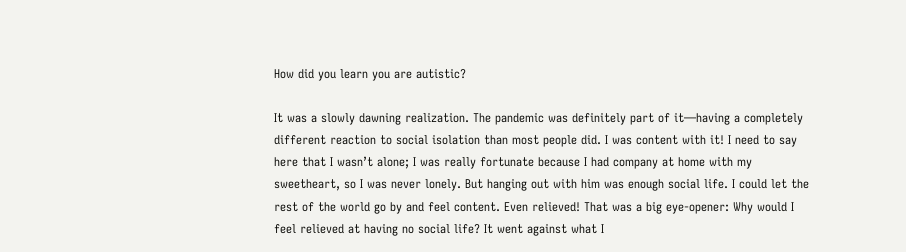How did you learn you are autistic?

It was a slowly dawning realization. The pandemic was definitely part of it—having a completely different reaction to social isolation than most people did. I was content with it! I need to say here that I wasn’t alone; I was really fortunate because I had company at home with my sweetheart, so I was never lonely. But hanging out with him was enough social life. I could let the rest of the world go by and feel content. Even relieved! That was a big eye-opener: Why would I feel relieved at having no social life? It went against what I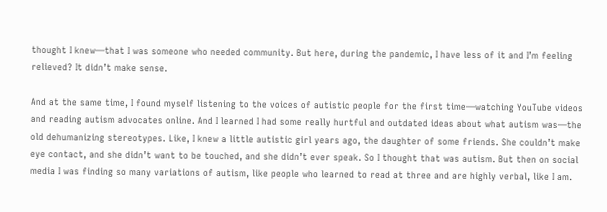thought I knew—that I was someone who needed community. But here, during the pandemic, I have less of it and I’m feeling relieved? It didn’t make sense.

And at the same time, I found myself listening to the voices of autistic people for the first time—watching YouTube videos and reading autism advocates online. And I learned I had some really hurtful and outdated ideas about what autism was—the old dehumanizing stereotypes. Like, I knew a little autistic girl years ago, the daughter of some friends. She couldn’t make eye contact, and she didn’t want to be touched, and she didn’t ever speak. So I thought that was autism. But then on social media I was finding so many variations of autism, like people who learned to read at three and are highly verbal, like I am.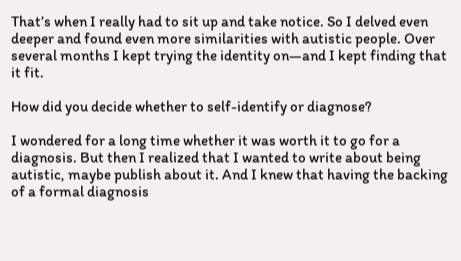That’s when I really had to sit up and take notice. So I delved even deeper and found even more similarities with autistic people. Over several months I kept trying the identity on—and I kept finding that it fit.

How did you decide whether to self-identify or diagnose?

I wondered for a long time whether it was worth it to go for a diagnosis. But then I realized that I wanted to write about being autistic, maybe publish about it. And I knew that having the backing of a formal diagnosis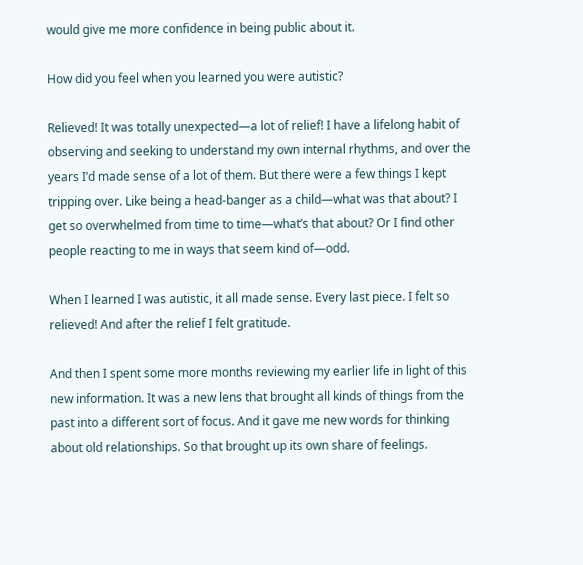would give me more confidence in being public about it.

How did you feel when you learned you were autistic?

Relieved! It was totally unexpected—a lot of relief! I have a lifelong habit of observing and seeking to understand my own internal rhythms, and over the years I’d made sense of a lot of them. But there were a few things I kept tripping over. Like being a head-banger as a child—what was that about? I get so overwhelmed from time to time—what’s that about? Or I find other people reacting to me in ways that seem kind of—odd.

When I learned I was autistic, it all made sense. Every last piece. I felt so relieved! And after the relief I felt gratitude.

And then I spent some more months reviewing my earlier life in light of this new information. It was a new lens that brought all kinds of things from the past into a different sort of focus. And it gave me new words for thinking about old relationships. So that brought up its own share of feelings.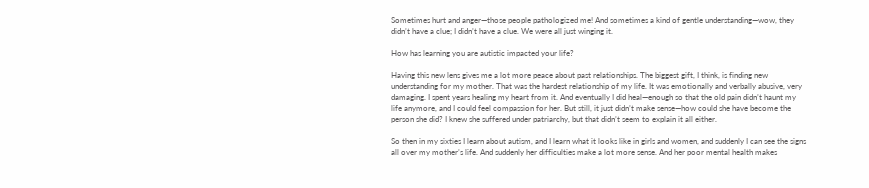Sometimes hurt and anger—those people pathologized me! And sometimes a kind of gentle understanding—wow, they didn’t have a clue; I didn’t have a clue. We were all just winging it.

How has learning you are autistic impacted your life?

Having this new lens gives me a lot more peace about past relationships. The biggest gift, I think, is finding new understanding for my mother. That was the hardest relationship of my life. It was emotionally and verbally abusive, very damaging. I spent years healing my heart from it. And eventually I did heal—enough so that the old pain didn’t haunt my life anymore, and I could feel compassion for her. But still, it just didn’t make sense—how could she have become the person she did? I knew she suffered under patriarchy, but that didn’t seem to explain it all either.

So then in my sixties I learn about autism, and I learn what it looks like in girls and women, and suddenly I can see the signs all over my mother’s life. And suddenly her difficulties make a lot more sense. And her poor mental health makes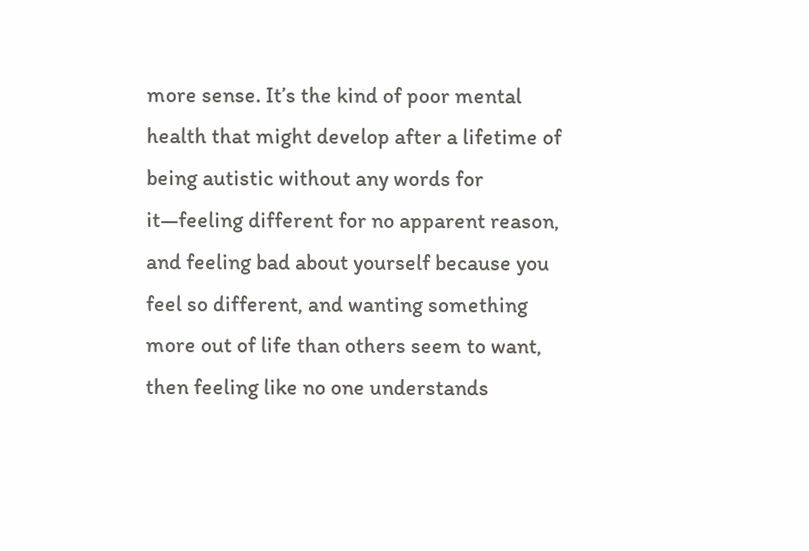more sense. It’s the kind of poor mental health that might develop after a lifetime of being autistic without any words for it—feeling different for no apparent reason, and feeling bad about yourself because you feel so different, and wanting something more out of life than others seem to want, then feeling like no one understands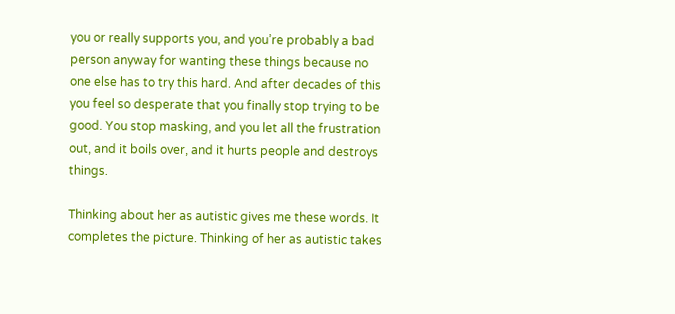you or really supports you, and you’re probably a bad person anyway for wanting these things because no one else has to try this hard. And after decades of this you feel so desperate that you finally stop trying to be good. You stop masking, and you let all the frustration out, and it boils over, and it hurts people and destroys things.

Thinking about her as autistic gives me these words. It completes the picture. Thinking of her as autistic takes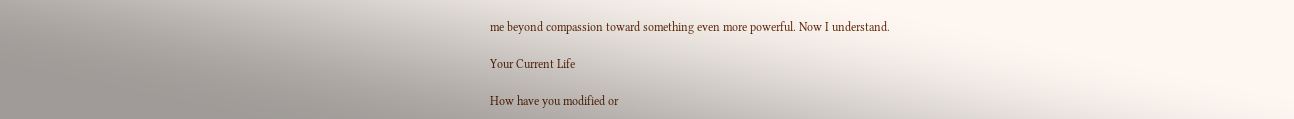me beyond compassion toward something even more powerful. Now I understand.

Your Current Life

How have you modified or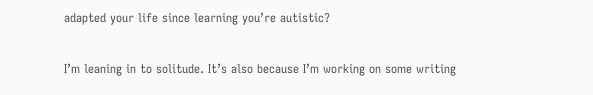adapted your life since learning you’re autistic?

I’m leaning in to solitude. It’s also because I’m working on some writing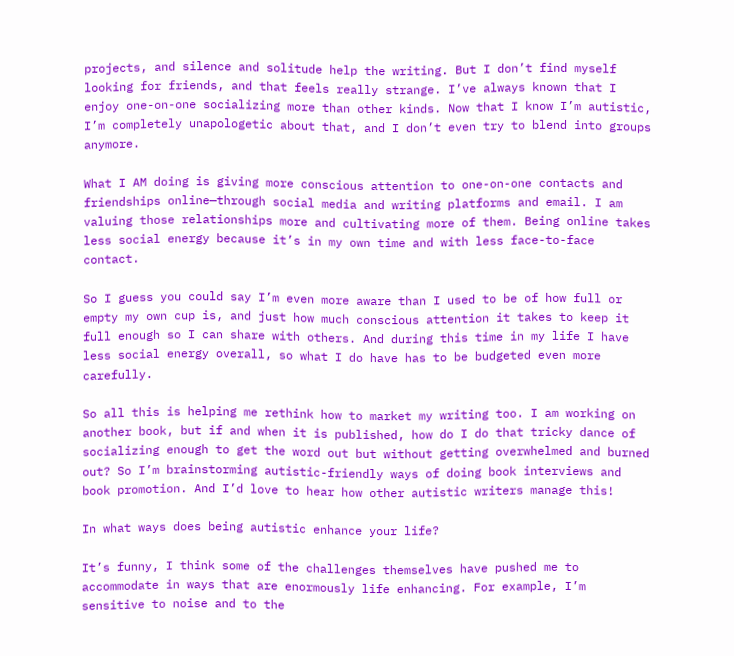projects, and silence and solitude help the writing. But I don’t find myself looking for friends, and that feels really strange. I’ve always known that I enjoy one-on-one socializing more than other kinds. Now that I know I’m autistic, I’m completely unapologetic about that, and I don’t even try to blend into groups anymore.

What I AM doing is giving more conscious attention to one-on-one contacts and friendships online—through social media and writing platforms and email. I am valuing those relationships more and cultivating more of them. Being online takes less social energy because it’s in my own time and with less face-to-face contact.

So I guess you could say I’m even more aware than I used to be of how full or empty my own cup is, and just how much conscious attention it takes to keep it full enough so I can share with others. And during this time in my life I have less social energy overall, so what I do have has to be budgeted even more carefully.

So all this is helping me rethink how to market my writing too. I am working on another book, but if and when it is published, how do I do that tricky dance of socializing enough to get the word out but without getting overwhelmed and burned out? So I’m brainstorming autistic-friendly ways of doing book interviews and book promotion. And I’d love to hear how other autistic writers manage this!

In what ways does being autistic enhance your life?

It’s funny, I think some of the challenges themselves have pushed me to accommodate in ways that are enormously life enhancing. For example, I’m sensitive to noise and to the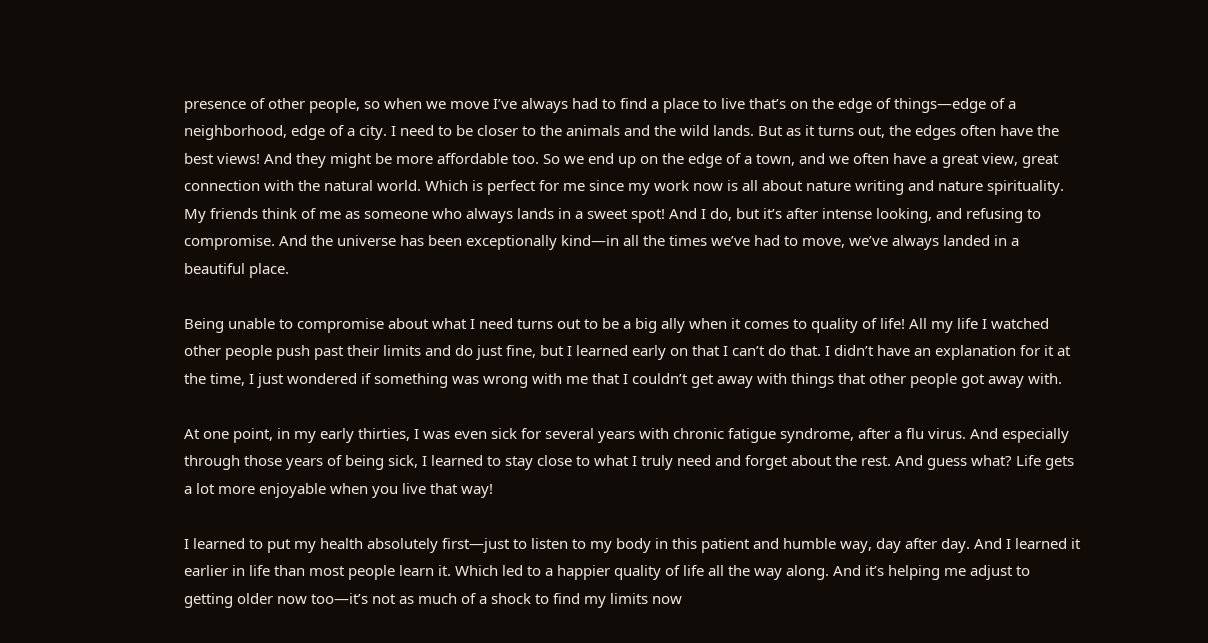presence of other people, so when we move I’ve always had to find a place to live that’s on the edge of things—edge of a neighborhood, edge of a city. I need to be closer to the animals and the wild lands. But as it turns out, the edges often have the best views! And they might be more affordable too. So we end up on the edge of a town, and we often have a great view, great connection with the natural world. Which is perfect for me since my work now is all about nature writing and nature spirituality. My friends think of me as someone who always lands in a sweet spot! And I do, but it’s after intense looking, and refusing to compromise. And the universe has been exceptionally kind—in all the times we’ve had to move, we’ve always landed in a beautiful place.

Being unable to compromise about what I need turns out to be a big ally when it comes to quality of life! All my life I watched other people push past their limits and do just fine, but I learned early on that I can’t do that. I didn’t have an explanation for it at the time, I just wondered if something was wrong with me that I couldn’t get away with things that other people got away with.

At one point, in my early thirties, I was even sick for several years with chronic fatigue syndrome, after a flu virus. And especially through those years of being sick, I learned to stay close to what I truly need and forget about the rest. And guess what? Life gets a lot more enjoyable when you live that way!

I learned to put my health absolutely first—just to listen to my body in this patient and humble way, day after day. And I learned it earlier in life than most people learn it. Which led to a happier quality of life all the way along. And it’s helping me adjust to getting older now too—it’s not as much of a shock to find my limits now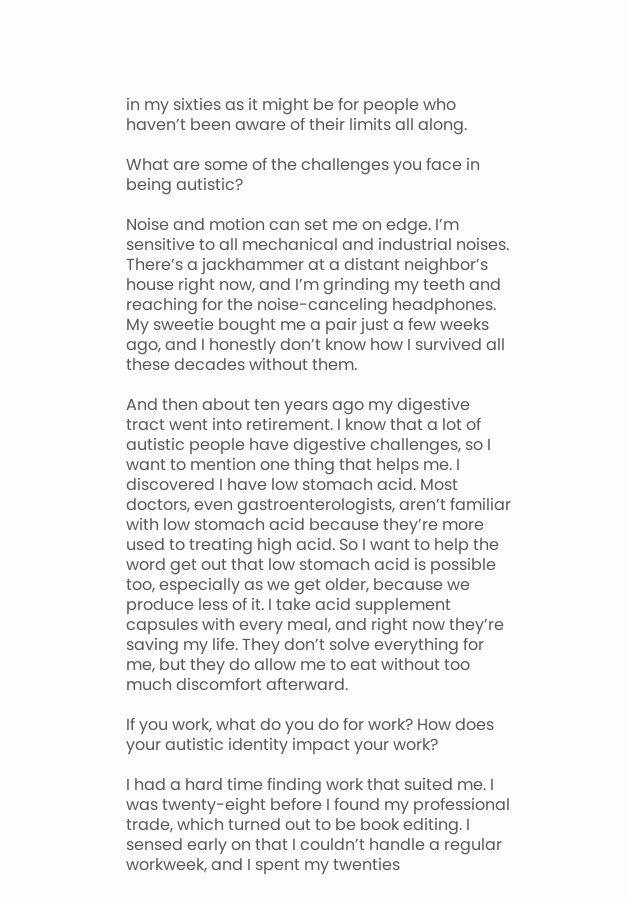in my sixties as it might be for people who haven’t been aware of their limits all along.

What are some of the challenges you face in being autistic?

Noise and motion can set me on edge. I’m sensitive to all mechanical and industrial noises. There’s a jackhammer at a distant neighbor’s house right now, and I’m grinding my teeth and reaching for the noise-canceling headphones. My sweetie bought me a pair just a few weeks ago, and I honestly don’t know how I survived all these decades without them.

And then about ten years ago my digestive tract went into retirement. I know that a lot of autistic people have digestive challenges, so I want to mention one thing that helps me. I discovered I have low stomach acid. Most doctors, even gastroenterologists, aren’t familiar with low stomach acid because they’re more used to treating high acid. So I want to help the word get out that low stomach acid is possible too, especially as we get older, because we produce less of it. I take acid supplement capsules with every meal, and right now they’re saving my life. They don’t solve everything for me, but they do allow me to eat without too much discomfort afterward.

If you work, what do you do for work? How does your autistic identity impact your work?

I had a hard time finding work that suited me. I was twenty-eight before I found my professional trade, which turned out to be book editing. I sensed early on that I couldn’t handle a regular workweek, and I spent my twenties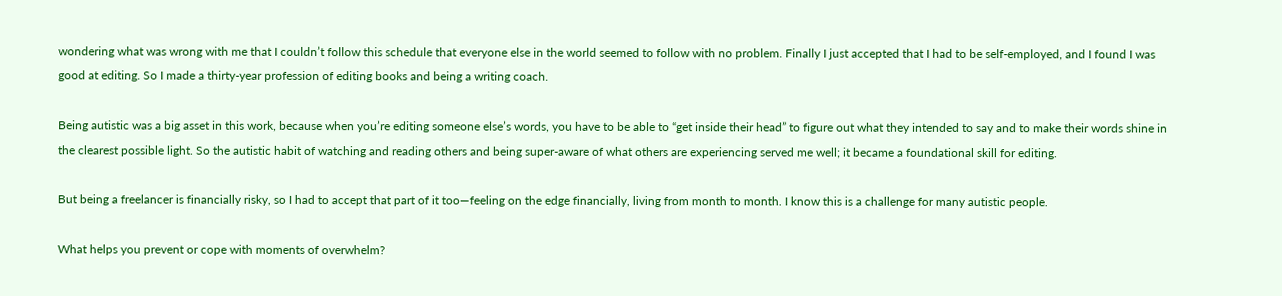wondering what was wrong with me that I couldn’t follow this schedule that everyone else in the world seemed to follow with no problem. Finally I just accepted that I had to be self-employed, and I found I was good at editing. So I made a thirty-year profession of editing books and being a writing coach.

Being autistic was a big asset in this work, because when you’re editing someone else’s words, you have to be able to “get inside their head” to figure out what they intended to say and to make their words shine in the clearest possible light. So the autistic habit of watching and reading others and being super-aware of what others are experiencing served me well; it became a foundational skill for editing.

But being a freelancer is financially risky, so I had to accept that part of it too—feeling on the edge financially, living from month to month. I know this is a challenge for many autistic people.

What helps you prevent or cope with moments of overwhelm?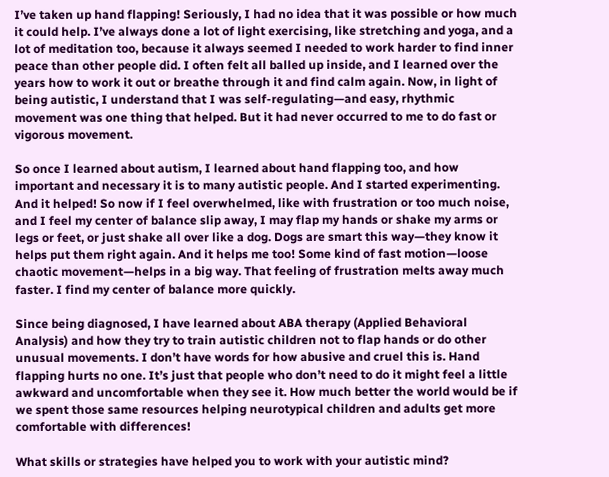I’ve taken up hand flapping! Seriously, I had no idea that it was possible or how much it could help. I’ve always done a lot of light exercising, like stretching and yoga, and a lot of meditation too, because it always seemed I needed to work harder to find inner peace than other people did. I often felt all balled up inside, and I learned over the years how to work it out or breathe through it and find calm again. Now, in light of being autistic, I understand that I was self-regulating—and easy, rhythmic movement was one thing that helped. But it had never occurred to me to do fast or vigorous movement.

So once I learned about autism, I learned about hand flapping too, and how important and necessary it is to many autistic people. And I started experimenting. And it helped! So now if I feel overwhelmed, like with frustration or too much noise, and I feel my center of balance slip away, I may flap my hands or shake my arms or legs or feet, or just shake all over like a dog. Dogs are smart this way—they know it helps put them right again. And it helps me too! Some kind of fast motion—loose chaotic movement—helps in a big way. That feeling of frustration melts away much faster. I find my center of balance more quickly.

Since being diagnosed, I have learned about ABA therapy (Applied Behavioral Analysis) and how they try to train autistic children not to flap hands or do other unusual movements. I don’t have words for how abusive and cruel this is. Hand flapping hurts no one. It’s just that people who don’t need to do it might feel a little awkward and uncomfortable when they see it. How much better the world would be if we spent those same resources helping neurotypical children and adults get more comfortable with differences!

What skills or strategies have helped you to work with your autistic mind?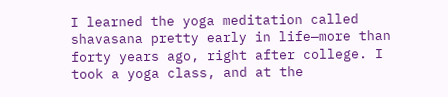I learned the yoga meditation called shavasana pretty early in life—more than forty years ago, right after college. I took a yoga class, and at the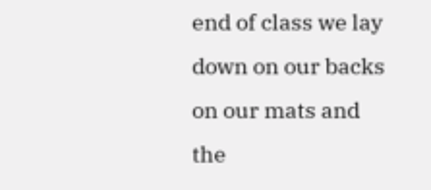end of class we lay down on our backs on our mats and the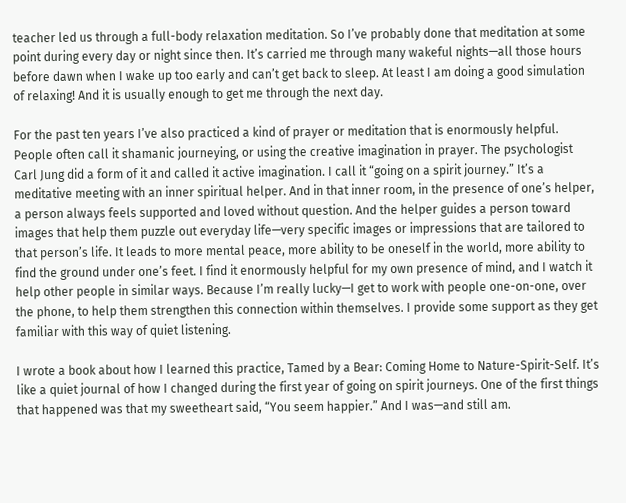teacher led us through a full-body relaxation meditation. So I’ve probably done that meditation at some point during every day or night since then. It’s carried me through many wakeful nights—all those hours before dawn when I wake up too early and can’t get back to sleep. At least I am doing a good simulation of relaxing! And it is usually enough to get me through the next day.

For the past ten years I’ve also practiced a kind of prayer or meditation that is enormously helpful. People often call it shamanic journeying, or using the creative imagination in prayer. The psychologist Carl Jung did a form of it and called it active imagination. I call it “going on a spirit journey.” It’s a meditative meeting with an inner spiritual helper. And in that inner room, in the presence of one’s helper, a person always feels supported and loved without question. And the helper guides a person toward images that help them puzzle out everyday life—very specific images or impressions that are tailored to that person’s life. It leads to more mental peace, more ability to be oneself in the world, more ability to find the ground under one’s feet. I find it enormously helpful for my own presence of mind, and I watch it help other people in similar ways. Because I’m really lucky—I get to work with people one-on-one, over the phone, to help them strengthen this connection within themselves. I provide some support as they get familiar with this way of quiet listening.

I wrote a book about how I learned this practice, Tamed by a Bear: Coming Home to Nature-Spirit-Self. It’s like a quiet journal of how I changed during the first year of going on spirit journeys. One of the first things that happened was that my sweetheart said, “You seem happier.” And I was—and still am.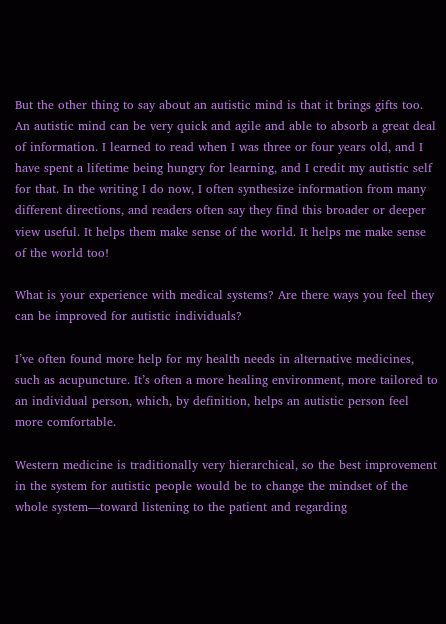But the other thing to say about an autistic mind is that it brings gifts too. An autistic mind can be very quick and agile and able to absorb a great deal of information. I learned to read when I was three or four years old, and I have spent a lifetime being hungry for learning, and I credit my autistic self for that. In the writing I do now, I often synthesize information from many different directions, and readers often say they find this broader or deeper view useful. It helps them make sense of the world. It helps me make sense of the world too!

What is your experience with medical systems? Are there ways you feel they can be improved for autistic individuals?

I’ve often found more help for my health needs in alternative medicines, such as acupuncture. It’s often a more healing environment, more tailored to an individual person, which, by definition, helps an autistic person feel more comfortable.

Western medicine is traditionally very hierarchical, so the best improvement in the system for autistic people would be to change the mindset of the whole system—toward listening to the patient and regarding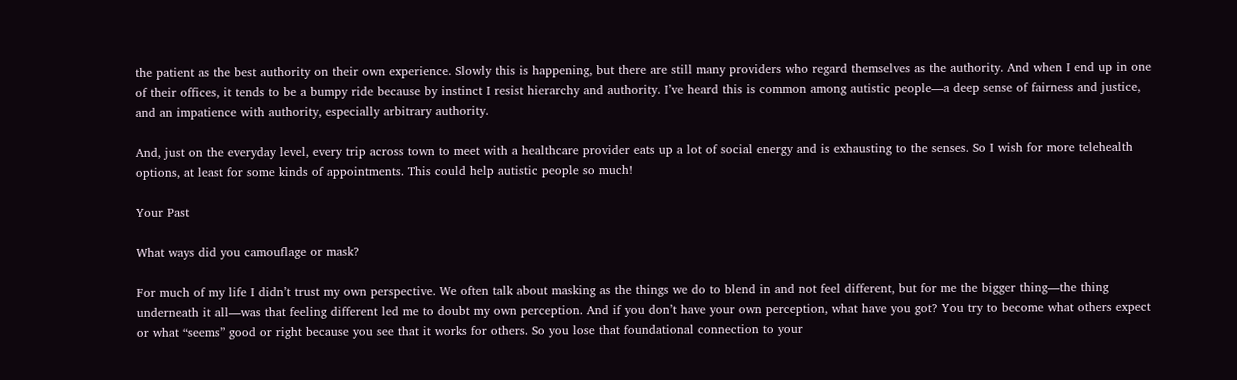the patient as the best authority on their own experience. Slowly this is happening, but there are still many providers who regard themselves as the authority. And when I end up in one of their offices, it tends to be a bumpy ride because by instinct I resist hierarchy and authority. I’ve heard this is common among autistic people—a deep sense of fairness and justice, and an impatience with authority, especially arbitrary authority.

And, just on the everyday level, every trip across town to meet with a healthcare provider eats up a lot of social energy and is exhausting to the senses. So I wish for more telehealth options, at least for some kinds of appointments. This could help autistic people so much!

Your Past

What ways did you camouflage or mask?

For much of my life I didn’t trust my own perspective. We often talk about masking as the things we do to blend in and not feel different, but for me the bigger thing—the thing underneath it all—was that feeling different led me to doubt my own perception. And if you don’t have your own perception, what have you got? You try to become what others expect or what “seems” good or right because you see that it works for others. So you lose that foundational connection to your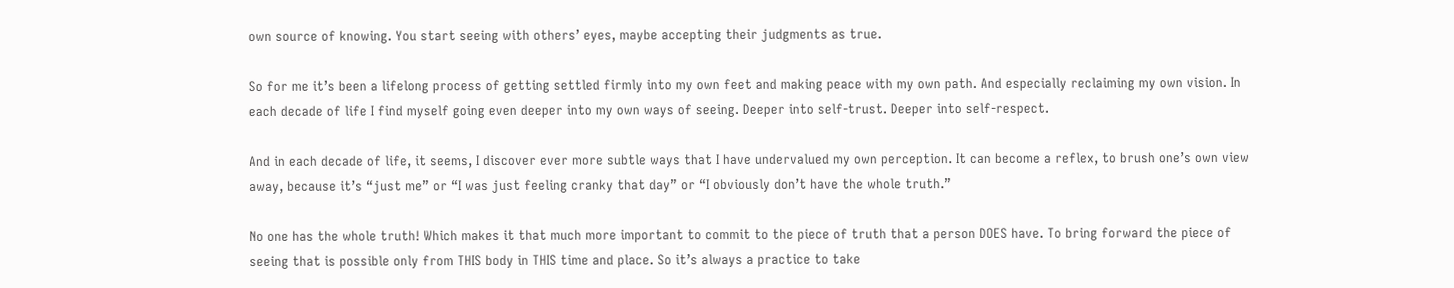own source of knowing. You start seeing with others’ eyes, maybe accepting their judgments as true.

So for me it’s been a lifelong process of getting settled firmly into my own feet and making peace with my own path. And especially reclaiming my own vision. In each decade of life I find myself going even deeper into my own ways of seeing. Deeper into self-trust. Deeper into self-respect.

And in each decade of life, it seems, I discover ever more subtle ways that I have undervalued my own perception. It can become a reflex, to brush one’s own view away, because it’s “just me” or “I was just feeling cranky that day” or “I obviously don’t have the whole truth.”

No one has the whole truth! Which makes it that much more important to commit to the piece of truth that a person DOES have. To bring forward the piece of seeing that is possible only from THIS body in THIS time and place. So it’s always a practice to take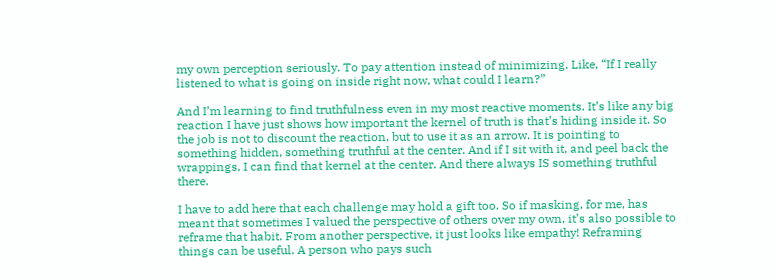my own perception seriously. To pay attention instead of minimizing. Like, “If I really listened to what is going on inside right now, what could I learn?”

And I’m learning to find truthfulness even in my most reactive moments. It’s like any big reaction I have just shows how important the kernel of truth is that’s hiding inside it. So the job is not to discount the reaction, but to use it as an arrow. It is pointing to something hidden, something truthful at the center. And if I sit with it, and peel back the wrappings, I can find that kernel at the center. And there always IS something truthful there.

I have to add here that each challenge may hold a gift too. So if masking, for me, has meant that sometimes I valued the perspective of others over my own, it’s also possible to reframe that habit. From another perspective, it just looks like empathy! Reframing things can be useful. A person who pays such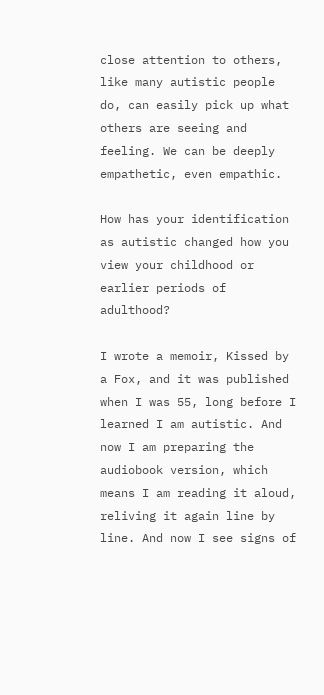close attention to others, like many autistic people do, can easily pick up what others are seeing and feeling. We can be deeply empathetic, even empathic.

How has your identification as autistic changed how you view your childhood or earlier periods of adulthood?

I wrote a memoir, Kissed by a Fox, and it was published when I was 55, long before I learned I am autistic. And now I am preparing the audiobook version, which means I am reading it aloud, reliving it again line by line. And now I see signs of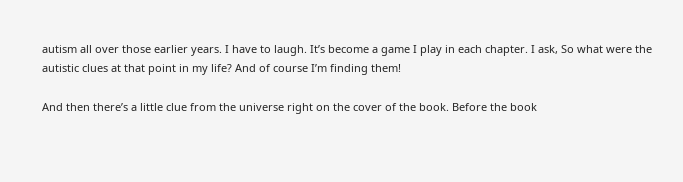autism all over those earlier years. I have to laugh. It’s become a game I play in each chapter. I ask, So what were the autistic clues at that point in my life? And of course I’m finding them!

And then there’s a little clue from the universe right on the cover of the book. Before the book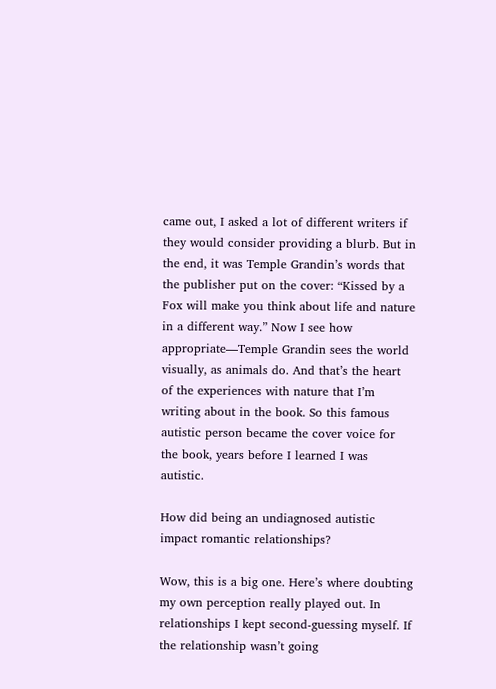came out, I asked a lot of different writers if they would consider providing a blurb. But in the end, it was Temple Grandin’s words that the publisher put on the cover: “Kissed by a Fox will make you think about life and nature in a different way.” Now I see how appropriate—Temple Grandin sees the world visually, as animals do. And that’s the heart of the experiences with nature that I’m writing about in the book. So this famous autistic person became the cover voice for the book, years before I learned I was autistic.

How did being an undiagnosed autistic impact romantic relationships?

Wow, this is a big one. Here’s where doubting my own perception really played out. In relationships I kept second-guessing myself. If the relationship wasn’t going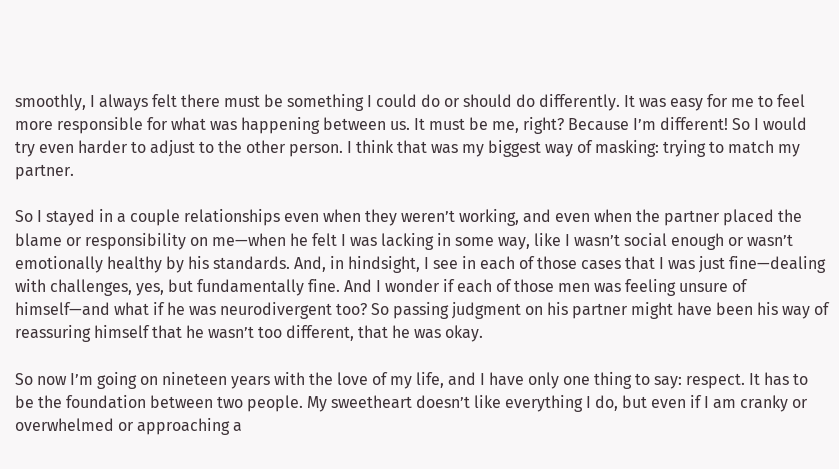smoothly, I always felt there must be something I could do or should do differently. It was easy for me to feel more responsible for what was happening between us. It must be me, right? Because I’m different! So I would try even harder to adjust to the other person. I think that was my biggest way of masking: trying to match my partner.

So I stayed in a couple relationships even when they weren’t working, and even when the partner placed the blame or responsibility on me—when he felt I was lacking in some way, like I wasn’t social enough or wasn’t emotionally healthy by his standards. And, in hindsight, I see in each of those cases that I was just fine—dealing with challenges, yes, but fundamentally fine. And I wonder if each of those men was feeling unsure of himself—and what if he was neurodivergent too? So passing judgment on his partner might have been his way of reassuring himself that he wasn’t too different, that he was okay.

So now I’m going on nineteen years with the love of my life, and I have only one thing to say: respect. It has to be the foundation between two people. My sweetheart doesn’t like everything I do, but even if I am cranky or overwhelmed or approaching a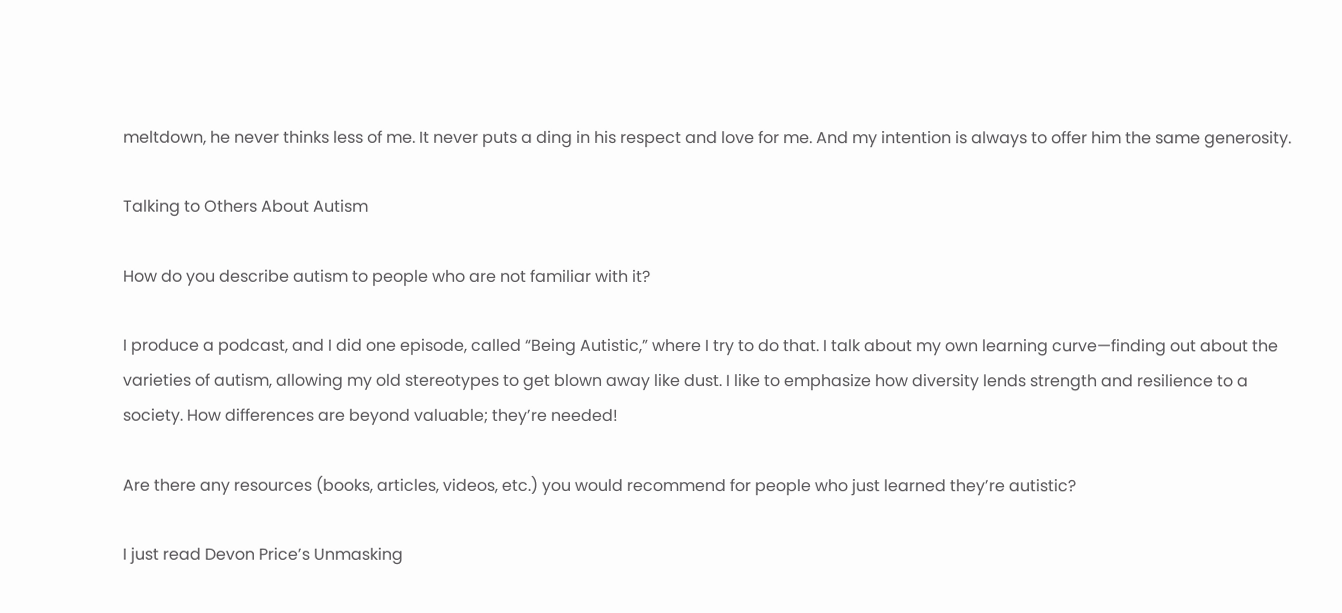meltdown, he never thinks less of me. It never puts a ding in his respect and love for me. And my intention is always to offer him the same generosity.

Talking to Others About Autism

How do you describe autism to people who are not familiar with it?

I produce a podcast, and I did one episode, called “Being Autistic,” where I try to do that. I talk about my own learning curve—finding out about the varieties of autism, allowing my old stereotypes to get blown away like dust. I like to emphasize how diversity lends strength and resilience to a society. How differences are beyond valuable; they’re needed!

Are there any resources (books, articles, videos, etc.) you would recommend for people who just learned they’re autistic?

I just read Devon Price’s Unmasking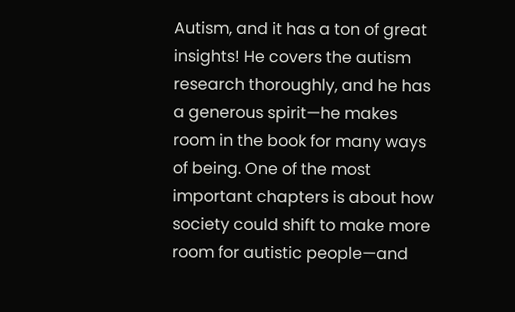Autism, and it has a ton of great insights! He covers the autism research thoroughly, and he has a generous spirit—he makes room in the book for many ways of being. One of the most important chapters is about how society could shift to make more room for autistic people—and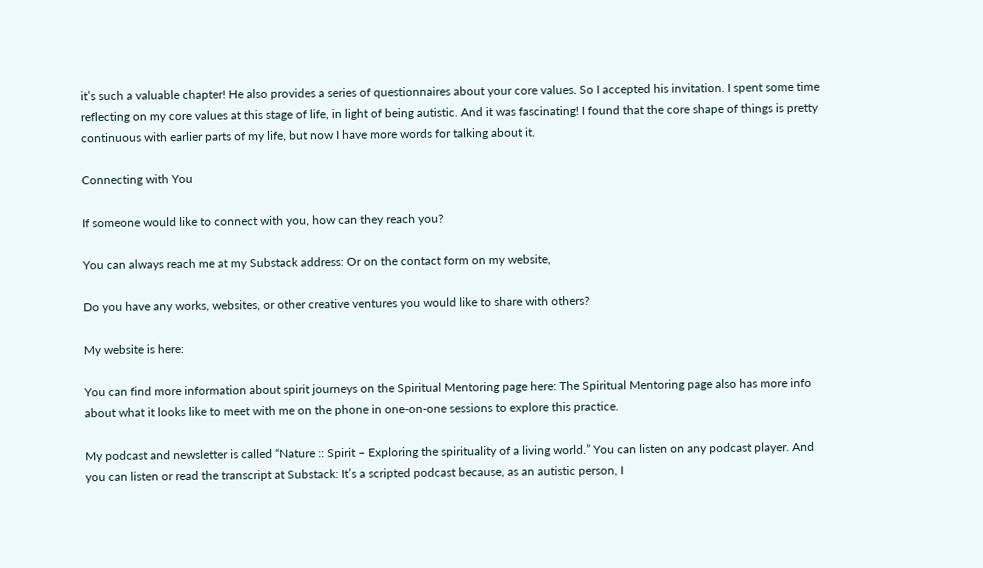it’s such a valuable chapter! He also provides a series of questionnaires about your core values. So I accepted his invitation. I spent some time reflecting on my core values at this stage of life, in light of being autistic. And it was fascinating! I found that the core shape of things is pretty continuous with earlier parts of my life, but now I have more words for talking about it.

Connecting with You

If someone would like to connect with you, how can they reach you?

You can always reach me at my Substack address: Or on the contact form on my website,

Do you have any works, websites, or other creative ventures you would like to share with others?

My website is here:

You can find more information about spirit journeys on the Spiritual Mentoring page here: The Spiritual Mentoring page also has more info about what it looks like to meet with me on the phone in one-on-one sessions to explore this practice.

My podcast and newsletter is called “Nature :: Spirit – Exploring the spirituality of a living world.” You can listen on any podcast player. And you can listen or read the transcript at Substack: It’s a scripted podcast because, as an autistic person, I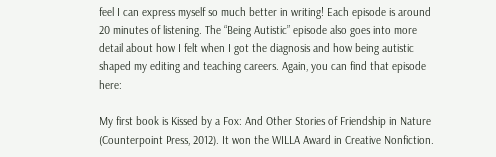feel I can express myself so much better in writing! Each episode is around 20 minutes of listening. The “Being Autistic” episode also goes into more detail about how I felt when I got the diagnosis and how being autistic shaped my editing and teaching careers. Again, you can find that episode here:

My first book is Kissed by a Fox: And Other Stories of Friendship in Nature (Counterpoint Press, 2012). It won the WILLA Award in Creative Nonfiction.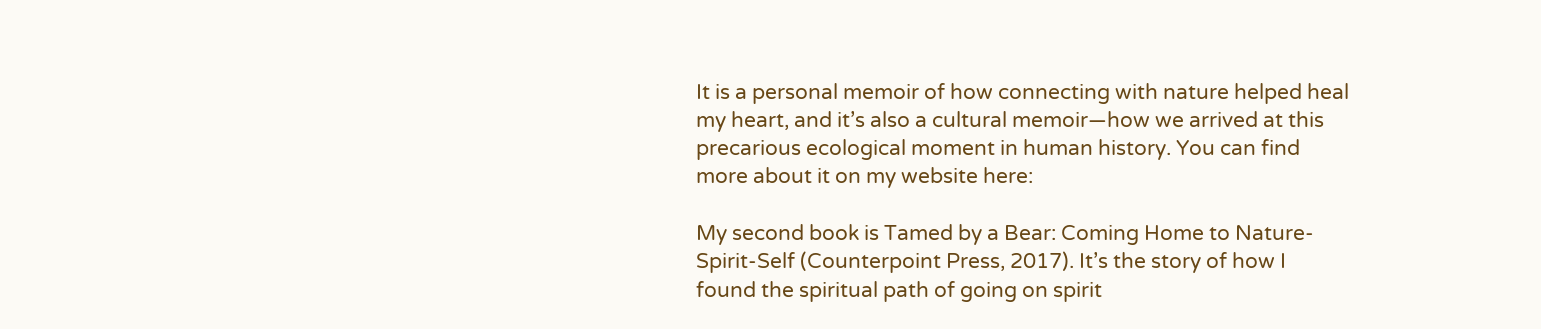It is a personal memoir of how connecting with nature helped heal my heart, and it’s also a cultural memoir—how we arrived at this precarious ecological moment in human history. You can find more about it on my website here:

My second book is Tamed by a Bear: Coming Home to Nature-Spirit-Self (Counterpoint Press, 2017). It’s the story of how I found the spiritual path of going on spirit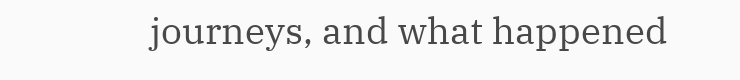journeys, and what happened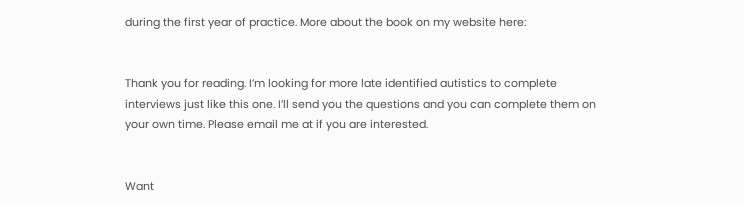during the first year of practice. More about the book on my website here:


Thank you for reading. I’m looking for more late identified autistics to complete interviews just like this one. I’ll send you the questions and you can complete them on your own time. Please email me at if you are interested.


Want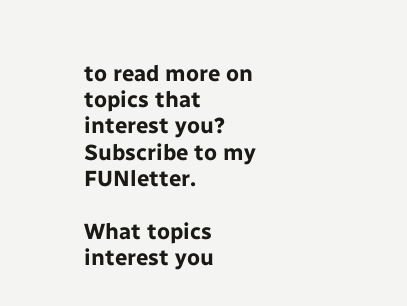to read more on topics that interest you?
Subscribe to my FUNletter.

What topics interest you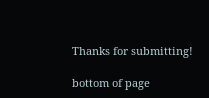Thanks for submitting!

bottom of page